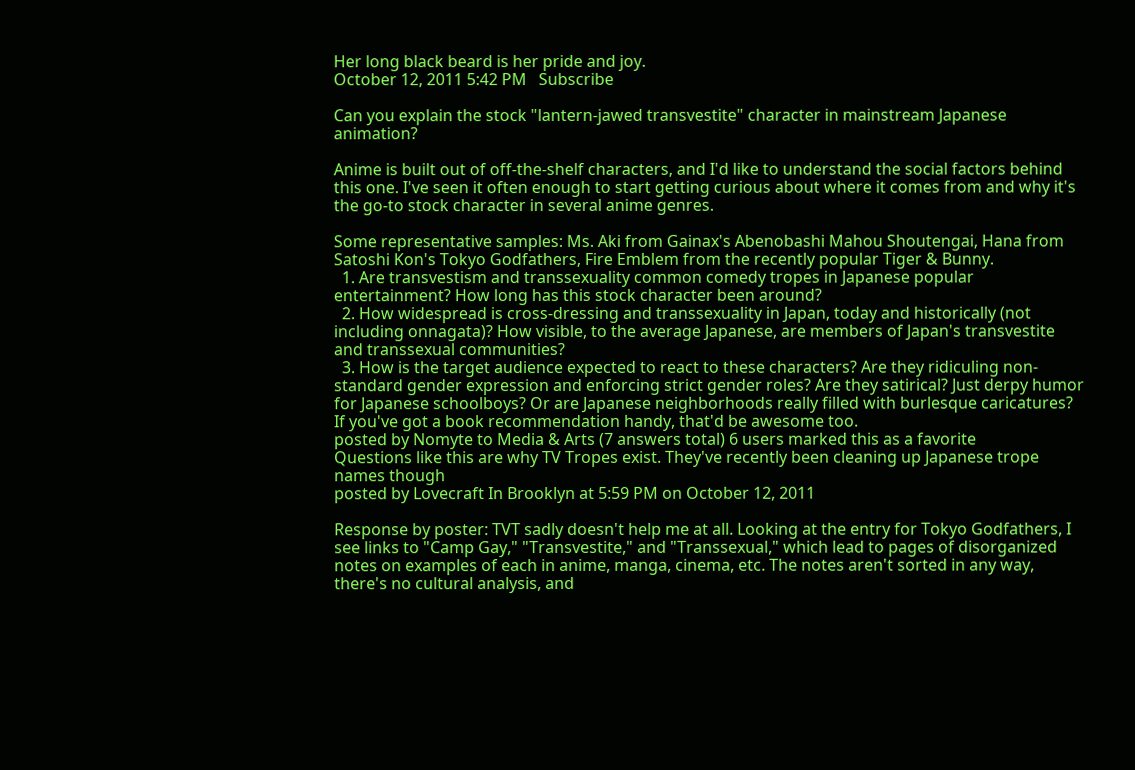Her long black beard is her pride and joy.
October 12, 2011 5:42 PM   Subscribe

Can you explain the stock "lantern-jawed transvestite" character in mainstream Japanese animation?

Anime is built out of off-the-shelf characters, and I'd like to understand the social factors behind this one. I've seen it often enough to start getting curious about where it comes from and why it's the go-to stock character in several anime genres.

Some representative samples: Ms. Aki from Gainax's Abenobashi Mahou Shoutengai, Hana from Satoshi Kon's Tokyo Godfathers, Fire Emblem from the recently popular Tiger & Bunny.
  1. Are transvestism and transsexuality common comedy tropes in Japanese popular entertainment? How long has this stock character been around?
  2. How widespread is cross-dressing and transsexuality in Japan, today and historically (not including onnagata)? How visible, to the average Japanese, are members of Japan's transvestite and transsexual communities?
  3. How is the target audience expected to react to these characters? Are they ridiculing non-standard gender expression and enforcing strict gender roles? Are they satirical? Just derpy humor for Japanese schoolboys? Or are Japanese neighborhoods really filled with burlesque caricatures?
If you've got a book recommendation handy, that'd be awesome too.
posted by Nomyte to Media & Arts (7 answers total) 6 users marked this as a favorite
Questions like this are why TV Tropes exist. They've recently been cleaning up Japanese trope names though
posted by Lovecraft In Brooklyn at 5:59 PM on October 12, 2011

Response by poster: TVT sadly doesn't help me at all. Looking at the entry for Tokyo Godfathers, I see links to "Camp Gay," "Transvestite," and "Transsexual," which lead to pages of disorganized notes on examples of each in anime, manga, cinema, etc. The notes aren't sorted in any way, there's no cultural analysis, and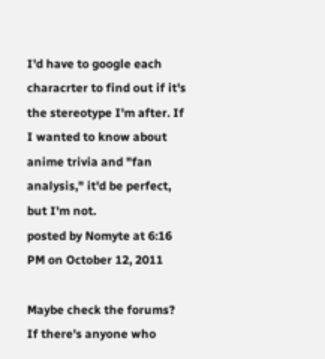I'd have to google each characrter to find out if it's the stereotype I'm after. If I wanted to know about anime trivia and "fan analysis," it'd be perfect, but I'm not.
posted by Nomyte at 6:16 PM on October 12, 2011

Maybe check the forums? If there's anyone who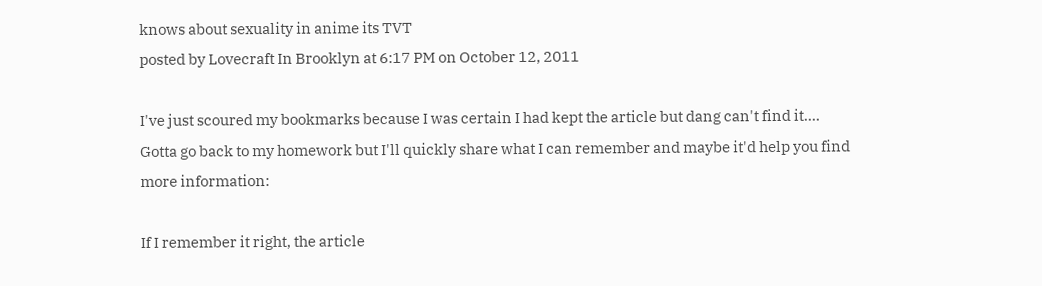knows about sexuality in anime its TVT
posted by Lovecraft In Brooklyn at 6:17 PM on October 12, 2011

I've just scoured my bookmarks because I was certain I had kept the article but dang can't find it.... Gotta go back to my homework but I'll quickly share what I can remember and maybe it'd help you find more information:

If I remember it right, the article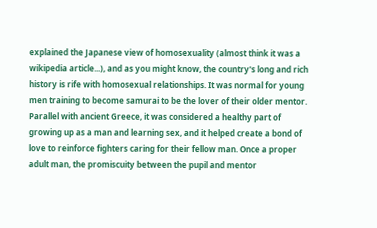explained the Japanese view of homosexuality (almost think it was a wikipedia article...), and as you might know, the country's long and rich history is rife with homosexual relationships. It was normal for young men training to become samurai to be the lover of their older mentor. Parallel with ancient Greece, it was considered a healthy part of growing up as a man and learning sex, and it helped create a bond of love to reinforce fighters caring for their fellow man. Once a proper adult man, the promiscuity between the pupil and mentor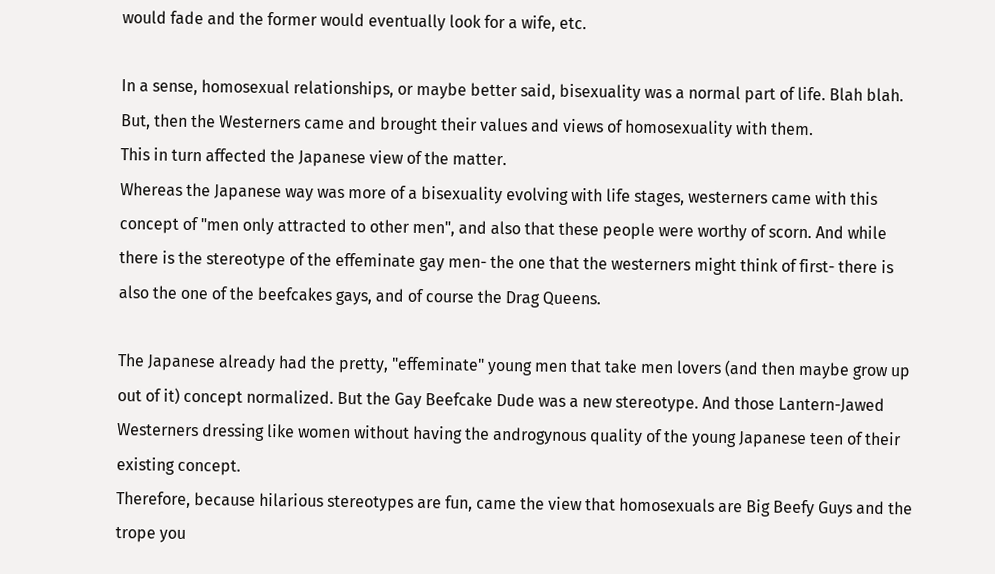would fade and the former would eventually look for a wife, etc.

In a sense, homosexual relationships, or maybe better said, bisexuality was a normal part of life. Blah blah. But, then the Westerners came and brought their values and views of homosexuality with them.
This in turn affected the Japanese view of the matter.
Whereas the Japanese way was more of a bisexuality evolving with life stages, westerners came with this concept of "men only attracted to other men", and also that these people were worthy of scorn. And while there is the stereotype of the effeminate gay men- the one that the westerners might think of first- there is also the one of the beefcakes gays, and of course the Drag Queens.

The Japanese already had the pretty, "effeminate" young men that take men lovers (and then maybe grow up out of it) concept normalized. But the Gay Beefcake Dude was a new stereotype. And those Lantern-Jawed Westerners dressing like women without having the androgynous quality of the young Japanese teen of their existing concept.
Therefore, because hilarious stereotypes are fun, came the view that homosexuals are Big Beefy Guys and the trope you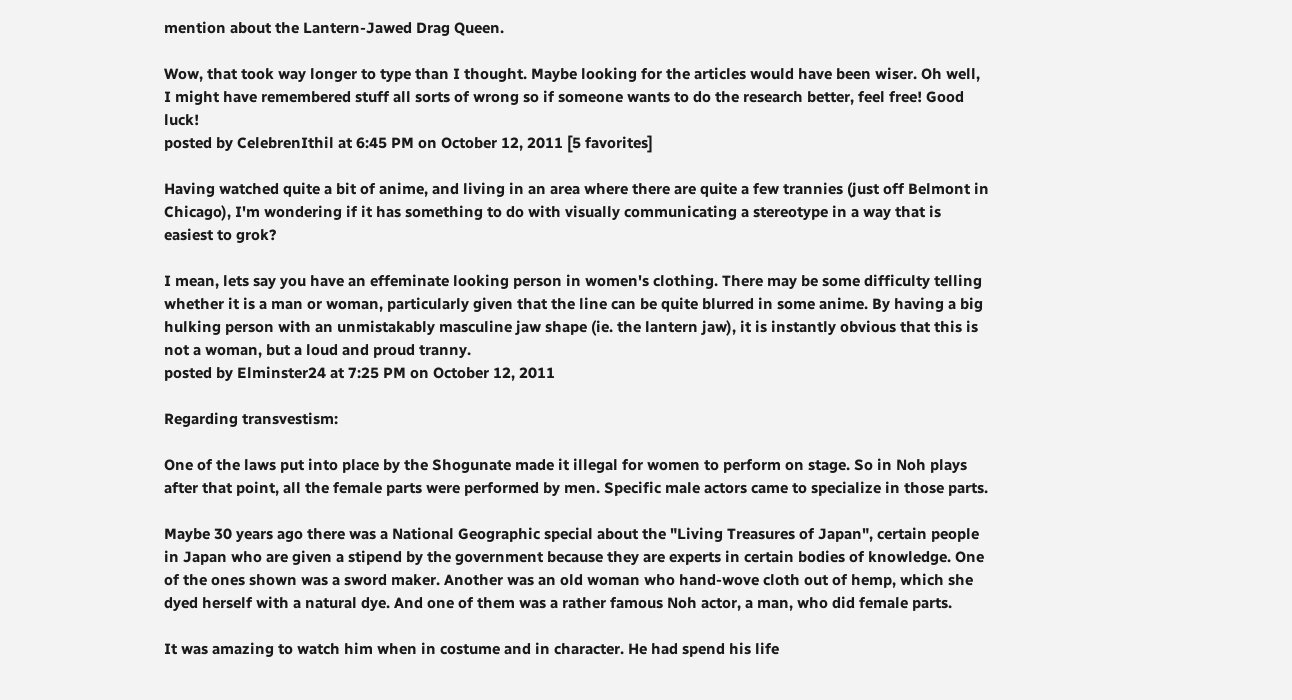mention about the Lantern-Jawed Drag Queen.

Wow, that took way longer to type than I thought. Maybe looking for the articles would have been wiser. Oh well, I might have remembered stuff all sorts of wrong so if someone wants to do the research better, feel free! Good luck!
posted by CelebrenIthil at 6:45 PM on October 12, 2011 [5 favorites]

Having watched quite a bit of anime, and living in an area where there are quite a few trannies (just off Belmont in Chicago), I'm wondering if it has something to do with visually communicating a stereotype in a way that is easiest to grok?

I mean, lets say you have an effeminate looking person in women's clothing. There may be some difficulty telling whether it is a man or woman, particularly given that the line can be quite blurred in some anime. By having a big hulking person with an unmistakably masculine jaw shape (ie. the lantern jaw), it is instantly obvious that this is not a woman, but a loud and proud tranny.
posted by Elminster24 at 7:25 PM on October 12, 2011

Regarding transvestism:

One of the laws put into place by the Shogunate made it illegal for women to perform on stage. So in Noh plays after that point, all the female parts were performed by men. Specific male actors came to specialize in those parts.

Maybe 30 years ago there was a National Geographic special about the "Living Treasures of Japan", certain people in Japan who are given a stipend by the government because they are experts in certain bodies of knowledge. One of the ones shown was a sword maker. Another was an old woman who hand-wove cloth out of hemp, which she dyed herself with a natural dye. And one of them was a rather famous Noh actor, a man, who did female parts.

It was amazing to watch him when in costume and in character. He had spend his life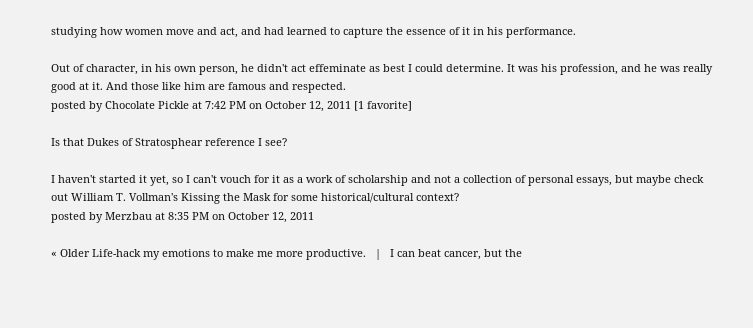studying how women move and act, and had learned to capture the essence of it in his performance.

Out of character, in his own person, he didn't act effeminate as best I could determine. It was his profession, and he was really good at it. And those like him are famous and respected.
posted by Chocolate Pickle at 7:42 PM on October 12, 2011 [1 favorite]

Is that Dukes of Stratosphear reference I see?

I haven't started it yet, so I can't vouch for it as a work of scholarship and not a collection of personal essays, but maybe check out William T. Vollman's Kissing the Mask for some historical/cultural context?
posted by Merzbau at 8:35 PM on October 12, 2011

« Older Life-hack my emotions to make me more productive.   |   I can beat cancer, but the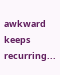awkward keeps recurring...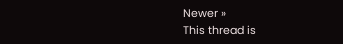Newer »
This thread is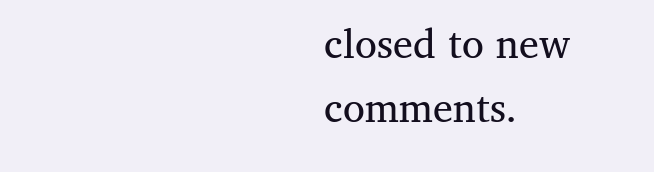closed to new comments.